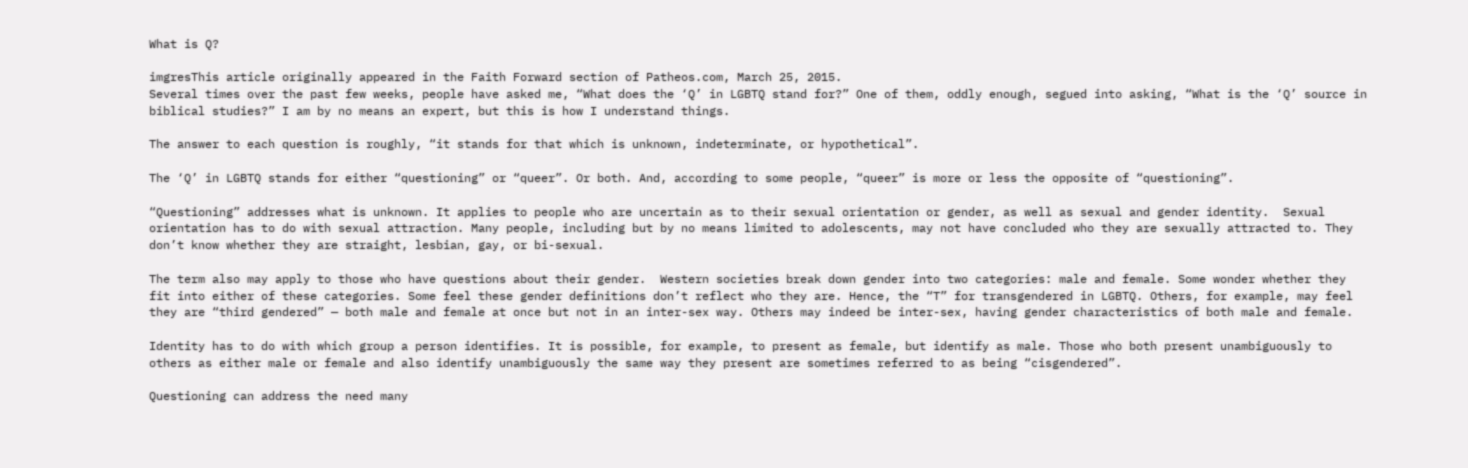What is Q?

imgresThis article originally appeared in the Faith Forward section of Patheos.com, March 25, 2015.
Several times over the past few weeks, people have asked me, “What does the ‘Q’ in LGBTQ stand for?” One of them, oddly enough, segued into asking, “What is the ‘Q’ source in biblical studies?” I am by no means an expert, but this is how I understand things.

The answer to each question is roughly, “it stands for that which is unknown, indeterminate, or hypothetical”.

The ‘Q’ in LGBTQ stands for either “questioning” or “queer”. Or both. And, according to some people, “queer” is more or less the opposite of “questioning”.

“Questioning” addresses what is unknown. It applies to people who are uncertain as to their sexual orientation or gender, as well as sexual and gender identity.  Sexual orientation has to do with sexual attraction. Many people, including but by no means limited to adolescents, may not have concluded who they are sexually attracted to. They don’t know whether they are straight, lesbian, gay, or bi-sexual.

The term also may apply to those who have questions about their gender.  Western societies break down gender into two categories: male and female. Some wonder whether they fit into either of these categories. Some feel these gender definitions don’t reflect who they are. Hence, the “T” for transgendered in LGBTQ. Others, for example, may feel they are “third gendered” — both male and female at once but not in an inter-sex way. Others may indeed be inter-sex, having gender characteristics of both male and female.

Identity has to do with which group a person identifies. It is possible, for example, to present as female, but identify as male. Those who both present unambiguously to others as either male or female and also identify unambiguously the same way they present are sometimes referred to as being “cisgendered”.

Questioning can address the need many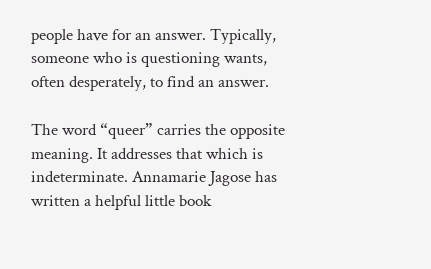people have for an answer. Typically, someone who is questioning wants, often desperately, to find an answer.

The word “queer” carries the opposite meaning. It addresses that which is indeterminate. Annamarie Jagose has written a helpful little book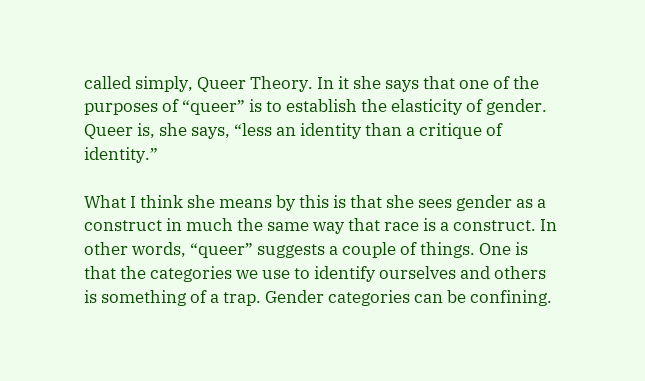called simply, Queer Theory. In it she says that one of the purposes of “queer” is to establish the elasticity of gender. Queer is, she says, “less an identity than a critique of identity.”

What I think she means by this is that she sees gender as a construct in much the same way that race is a construct. In other words, “queer” suggests a couple of things. One is that the categories we use to identify ourselves and others is something of a trap. Gender categories can be confining.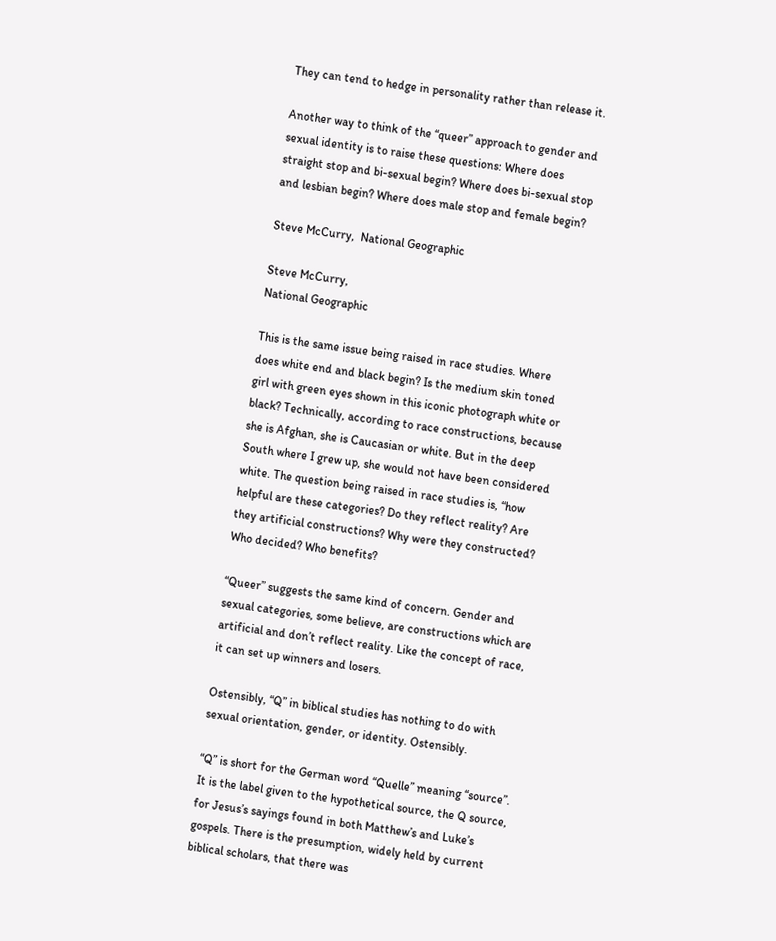They can tend to hedge in personality rather than release it.

Another way to think of the “queer” approach to gender and sexual identity is to raise these questions: Where does straight stop and bi-sexual begin? Where does bi-sexual stop and lesbian begin? Where does male stop and female begin?

Steve McCurry,  National Geographic

Steve McCurry,
National Geographic

This is the same issue being raised in race studies. Where does white end and black begin? Is the medium skin toned girl with green eyes shown in this iconic photograph white or black? Technically, according to race constructions, because she is Afghan, she is Caucasian or white. But in the deep South where I grew up, she would not have been considered white. The question being raised in race studies is, “how helpful are these categories? Do they reflect reality? Are they artificial constructions? Why were they constructed? Who decided? Who benefits?

“Queer” suggests the same kind of concern. Gender and sexual categories, some believe, are constructions which are artificial and don’t reflect reality. Like the concept of race, it can set up winners and losers.

Ostensibly, “Q” in biblical studies has nothing to do with sexual orientation, gender, or identity. Ostensibly.

“Q” is short for the German word “Quelle” meaning “source”. It is the label given to the hypothetical source, the Q source, for Jesus’s sayings found in both Matthew’s and Luke’s gospels. There is the presumption, widely held by current biblical scholars, that there was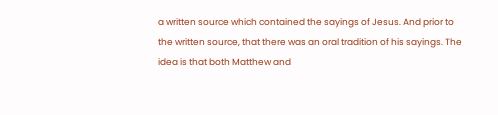a written source which contained the sayings of Jesus. And prior to the written source, that there was an oral tradition of his sayings. The idea is that both Matthew and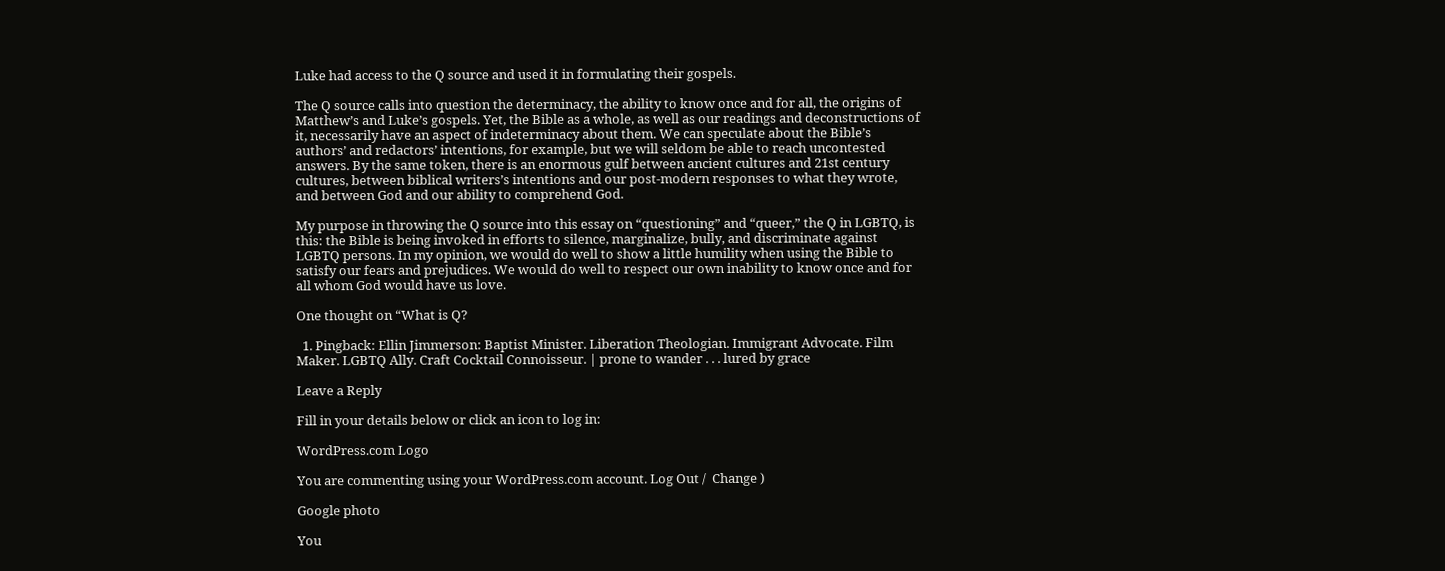Luke had access to the Q source and used it in formulating their gospels.

The Q source calls into question the determinacy, the ability to know once and for all, the origins of Matthew’s and Luke’s gospels. Yet, the Bible as a whole, as well as our readings and deconstructions of it, necessarily have an aspect of indeterminacy about them. We can speculate about the Bible’s authors’ and redactors’ intentions, for example, but we will seldom be able to reach uncontested answers. By the same token, there is an enormous gulf between ancient cultures and 21st century cultures, between biblical writers’s intentions and our post-modern responses to what they wrote, and between God and our ability to comprehend God.

My purpose in throwing the Q source into this essay on “questioning” and “queer,” the Q in LGBTQ, is this: the Bible is being invoked in efforts to silence, marginalize, bully, and discriminate against LGBTQ persons. In my opinion, we would do well to show a little humility when using the Bible to satisfy our fears and prejudices. We would do well to respect our own inability to know once and for all whom God would have us love.

One thought on “What is Q?

  1. Pingback: Ellin Jimmerson: Baptist Minister. Liberation Theologian. Immigrant Advocate. Film Maker. LGBTQ Ally. Craft Cocktail Connoisseur. | prone to wander . . . lured by grace

Leave a Reply

Fill in your details below or click an icon to log in:

WordPress.com Logo

You are commenting using your WordPress.com account. Log Out /  Change )

Google photo

You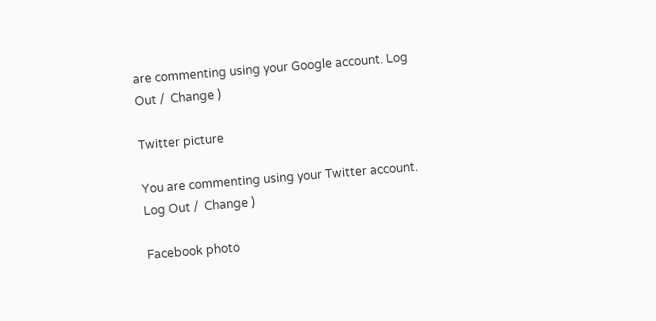are commenting using your Google account. Log Out /  Change )

Twitter picture

You are commenting using your Twitter account. Log Out /  Change )

Facebook photo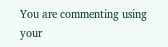You are commenting using your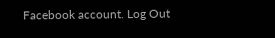Facebook account. Log Out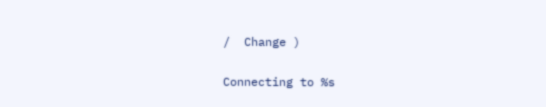/  Change )

Connecting to %s